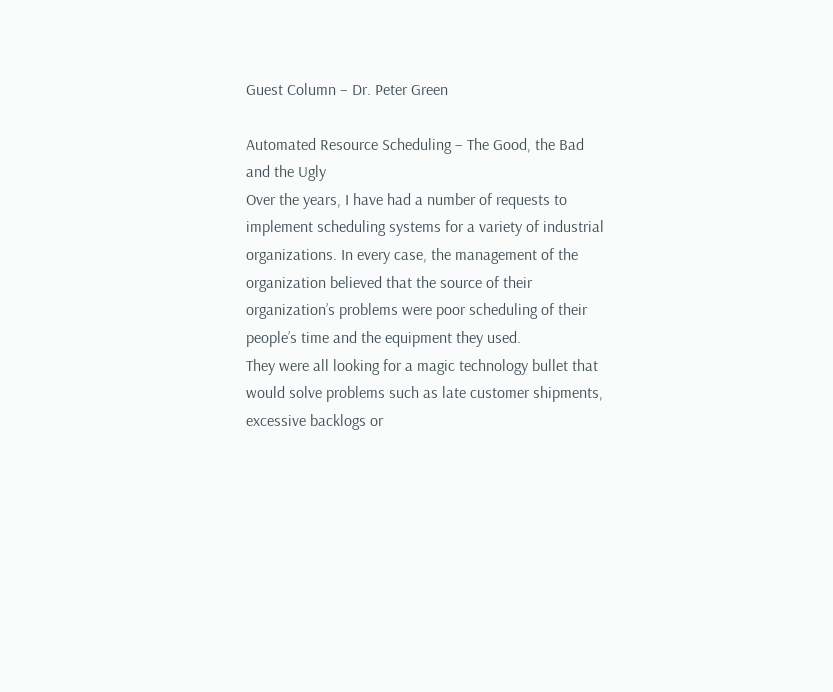Guest Column – Dr. Peter Green

Automated Resource Scheduling – The Good, the Bad and the Ugly
Over the years, I have had a number of requests to implement scheduling systems for a variety of industrial organizations. In every case, the management of the organization believed that the source of their organization’s problems were poor scheduling of their people’s time and the equipment they used.
They were all looking for a magic technology bullet that would solve problems such as late customer shipments, excessive backlogs or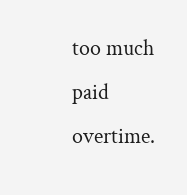too much paid overtime.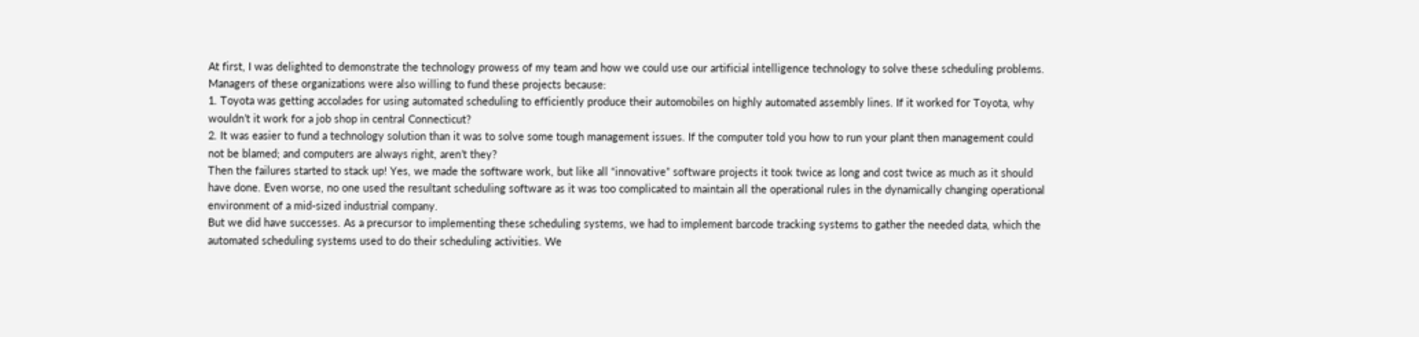At first, I was delighted to demonstrate the technology prowess of my team and how we could use our artificial intelligence technology to solve these scheduling problems. Managers of these organizations were also willing to fund these projects because:
1. Toyota was getting accolades for using automated scheduling to efficiently produce their automobiles on highly automated assembly lines. If it worked for Toyota, why wouldn’t it work for a job shop in central Connecticut?
2. It was easier to fund a technology solution than it was to solve some tough management issues. If the computer told you how to run your plant then management could not be blamed; and computers are always right, aren’t they?
Then the failures started to stack up! Yes, we made the software work, but like all “innovative” software projects it took twice as long and cost twice as much as it should have done. Even worse, no one used the resultant scheduling software as it was too complicated to maintain all the operational rules in the dynamically changing operational environment of a mid-sized industrial company.
But we did have successes. As a precursor to implementing these scheduling systems, we had to implement barcode tracking systems to gather the needed data, which the automated scheduling systems used to do their scheduling activities. We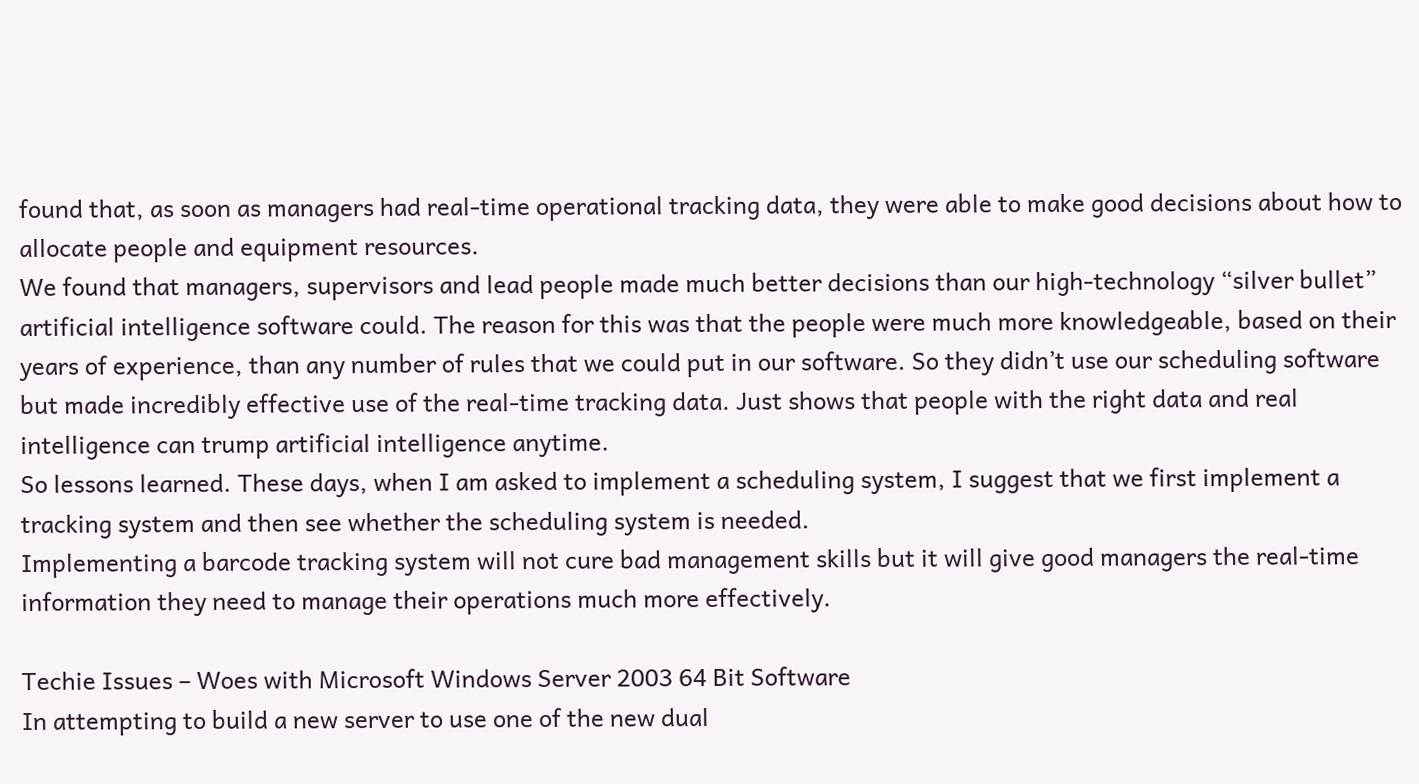found that, as soon as managers had real-time operational tracking data, they were able to make good decisions about how to allocate people and equipment resources.
We found that managers, supervisors and lead people made much better decisions than our high-technology “silver bullet” artificial intelligence software could. The reason for this was that the people were much more knowledgeable, based on their years of experience, than any number of rules that we could put in our software. So they didn’t use our scheduling software but made incredibly effective use of the real-time tracking data. Just shows that people with the right data and real intelligence can trump artificial intelligence anytime.
So lessons learned. These days, when I am asked to implement a scheduling system, I suggest that we first implement a tracking system and then see whether the scheduling system is needed.
Implementing a barcode tracking system will not cure bad management skills but it will give good managers the real-time information they need to manage their operations much more effectively.

Techie Issues – Woes with Microsoft Windows Server 2003 64 Bit Software
In attempting to build a new server to use one of the new dual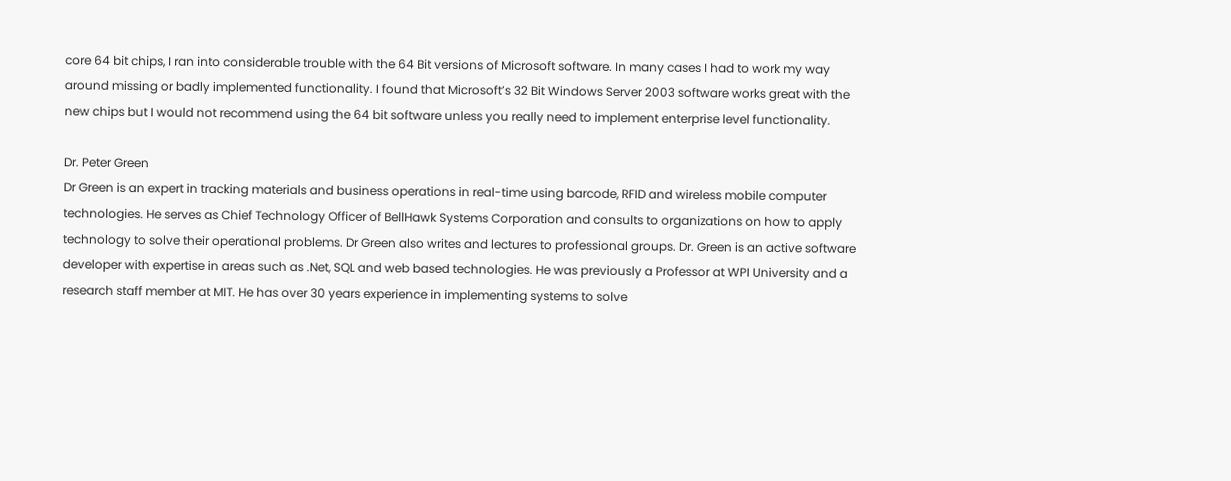core 64 bit chips, I ran into considerable trouble with the 64 Bit versions of Microsoft software. In many cases I had to work my way around missing or badly implemented functionality. I found that Microsoft’s 32 Bit Windows Server 2003 software works great with the new chips but I would not recommend using the 64 bit software unless you really need to implement enterprise level functionality.

Dr. Peter Green
Dr Green is an expert in tracking materials and business operations in real-time using barcode, RFID and wireless mobile computer technologies. He serves as Chief Technology Officer of BellHawk Systems Corporation and consults to organizations on how to apply technology to solve their operational problems. Dr Green also writes and lectures to professional groups. Dr. Green is an active software developer with expertise in areas such as .Net, SQL and web based technologies. He was previously a Professor at WPI University and a research staff member at MIT. He has over 30 years experience in implementing systems to solve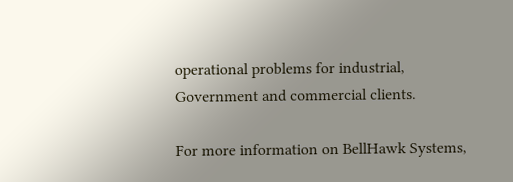operational problems for industrial, Government and commercial clients.

For more information on BellHawk Systems,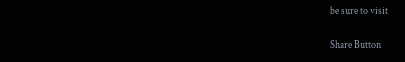be sure to visit

Share Button